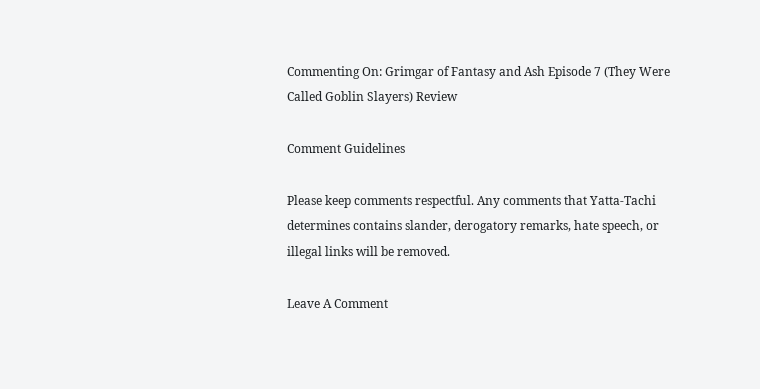Commenting On: Grimgar of Fantasy and Ash Episode 7 (They Were Called Goblin Slayers) Review

Comment Guidelines

Please keep comments respectful. Any comments that Yatta-Tachi determines contains slander, derogatory remarks, hate speech, or illegal links will be removed.

Leave A Comment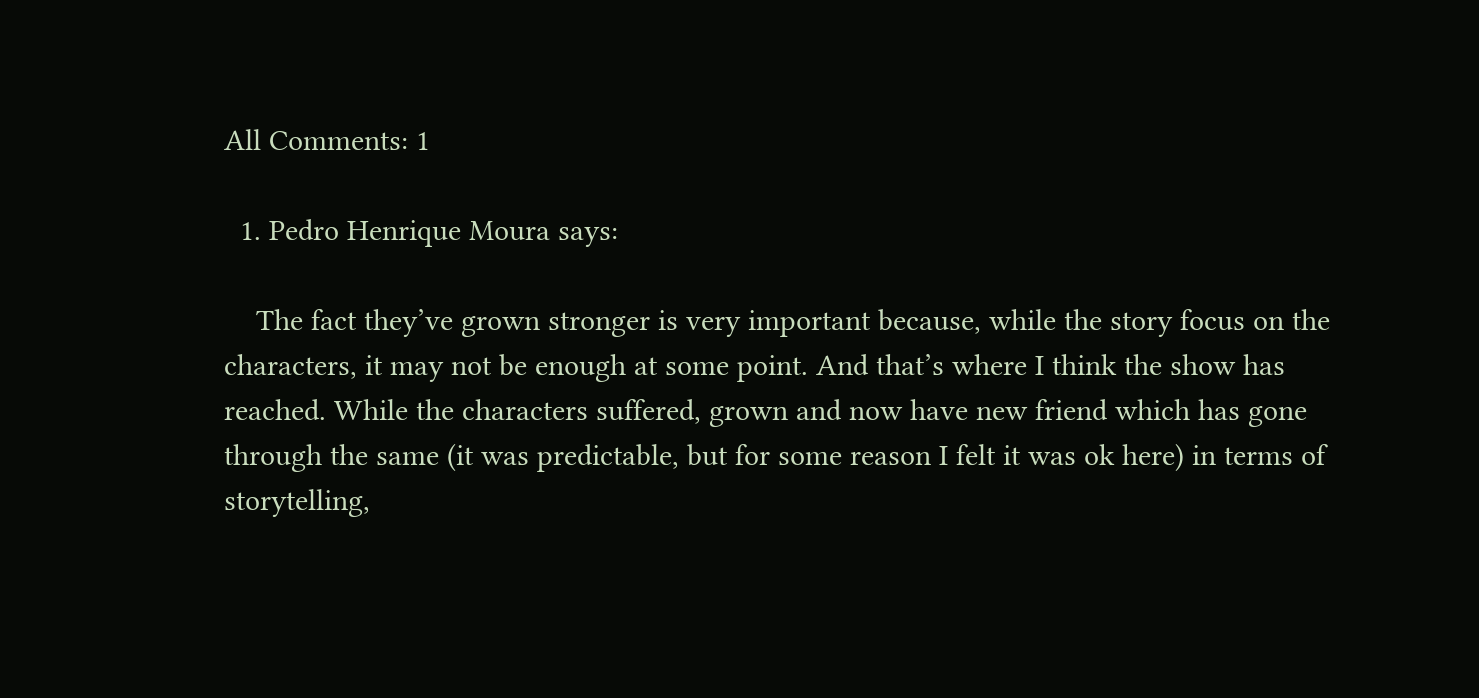All Comments: 1

  1. Pedro Henrique Moura says:

    The fact they’ve grown stronger is very important because, while the story focus on the characters, it may not be enough at some point. And that’s where I think the show has reached. While the characters suffered, grown and now have new friend which has gone through the same (it was predictable, but for some reason I felt it was ok here) in terms of storytelling,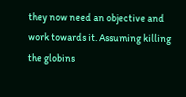they now need an objective and work towards it. Assuming killing the globins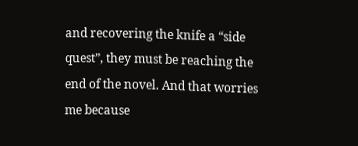and recovering the knife a “side quest”, they must be reaching the end of the novel. And that worries me because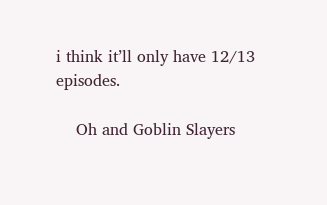i think it’ll only have 12/13 episodes.

    Oh and Goblin Slayers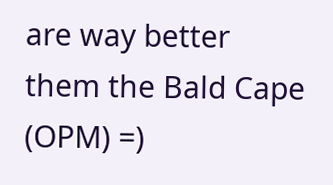are way better them the Bald Cape (OPM) =)